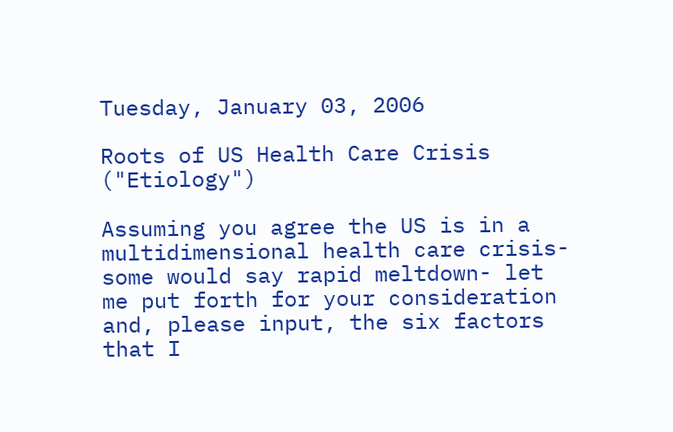Tuesday, January 03, 2006

Roots of US Health Care Crisis ("Etiology")

Assuming you agree the US is in a multidimensional health care crisis- some would say rapid meltdown- let me put forth for your consideration and, please input, the six factors that I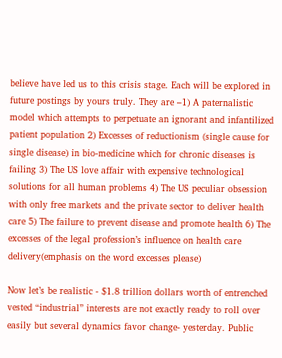believe have led us to this crisis stage. Each will be explored in future postings by yours truly. They are –1) A paternalistic model which attempts to perpetuate an ignorant and infantilized patient population 2) Excesses of reductionism (single cause for single disease) in bio-medicine which for chronic diseases is failing 3) The US love affair with expensive technological solutions for all human problems 4) The US peculiar obsession with only free markets and the private sector to deliver health care 5) The failure to prevent disease and promote health 6) The excesses of the legal profession’s influence on health care delivery(emphasis on the word excesses please)

Now let’s be realistic - $1.8 trillion dollars worth of entrenched vested “industrial” interests are not exactly ready to roll over easily but several dynamics favor change- yesterday. Public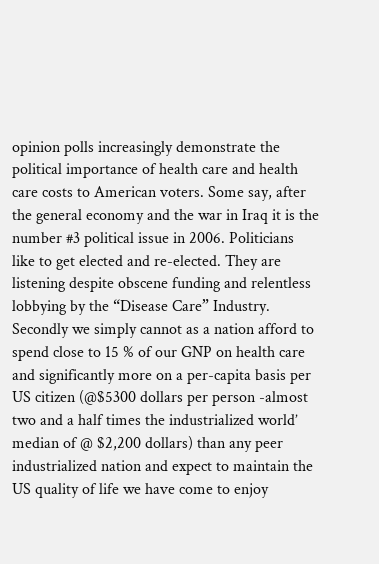opinion polls increasingly demonstrate the political importance of health care and health care costs to American voters. Some say, after the general economy and the war in Iraq it is the number #3 political issue in 2006. Politicians like to get elected and re-elected. They are listening despite obscene funding and relentless lobbying by the “Disease Care” Industry. Secondly we simply cannot as a nation afford to spend close to 15 % of our GNP on health care and significantly more on a per-capita basis per US citizen (@$5300 dollars per person -almost two and a half times the industrialized world’ median of @ $2,200 dollars) than any peer industrialized nation and expect to maintain the US quality of life we have come to enjoy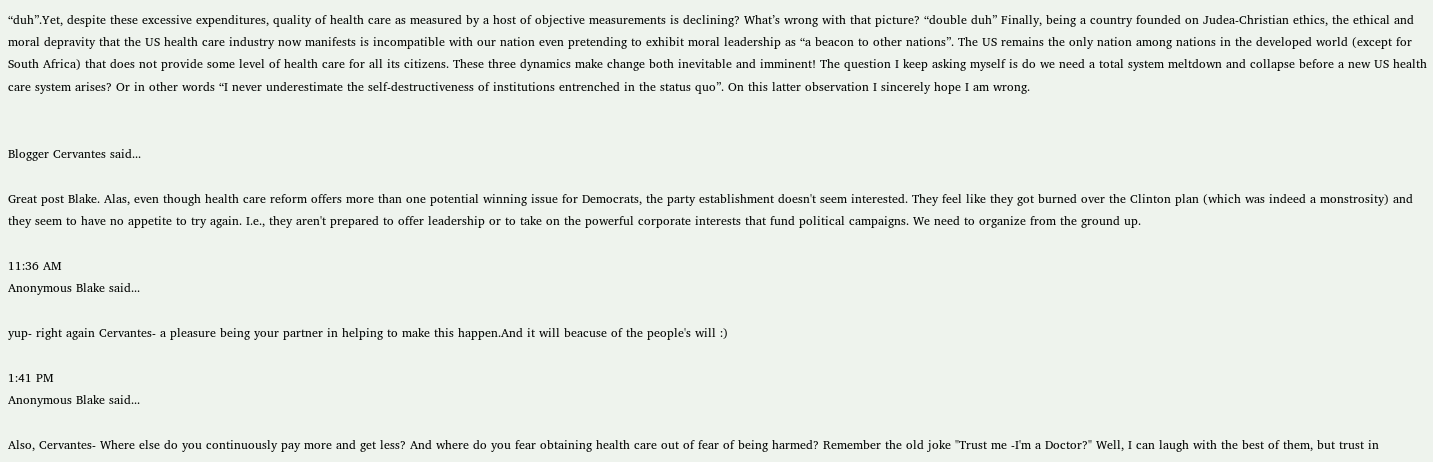“duh”.Yet, despite these excessive expenditures, quality of health care as measured by a host of objective measurements is declining? What’s wrong with that picture? “double duh” Finally, being a country founded on Judea-Christian ethics, the ethical and moral depravity that the US health care industry now manifests is incompatible with our nation even pretending to exhibit moral leadership as “a beacon to other nations”. The US remains the only nation among nations in the developed world (except for South Africa) that does not provide some level of health care for all its citizens. These three dynamics make change both inevitable and imminent! The question I keep asking myself is do we need a total system meltdown and collapse before a new US health care system arises? Or in other words “I never underestimate the self-destructiveness of institutions entrenched in the status quo”. On this latter observation I sincerely hope I am wrong.


Blogger Cervantes said...

Great post Blake. Alas, even though health care reform offers more than one potential winning issue for Democrats, the party establishment doesn't seem interested. They feel like they got burned over the Clinton plan (which was indeed a monstrosity) and they seem to have no appetite to try again. I.e., they aren't prepared to offer leadership or to take on the powerful corporate interests that fund political campaigns. We need to organize from the ground up.

11:36 AM
Anonymous Blake said...

yup- right again Cervantes- a pleasure being your partner in helping to make this happen.And it will beacuse of the people's will :)

1:41 PM
Anonymous Blake said...

Also, Cervantes- Where else do you continuously pay more and get less? And where do you fear obtaining health care out of fear of being harmed? Remember the old joke "Trust me -I'm a Doctor?" Well, I can laugh with the best of them, but trust in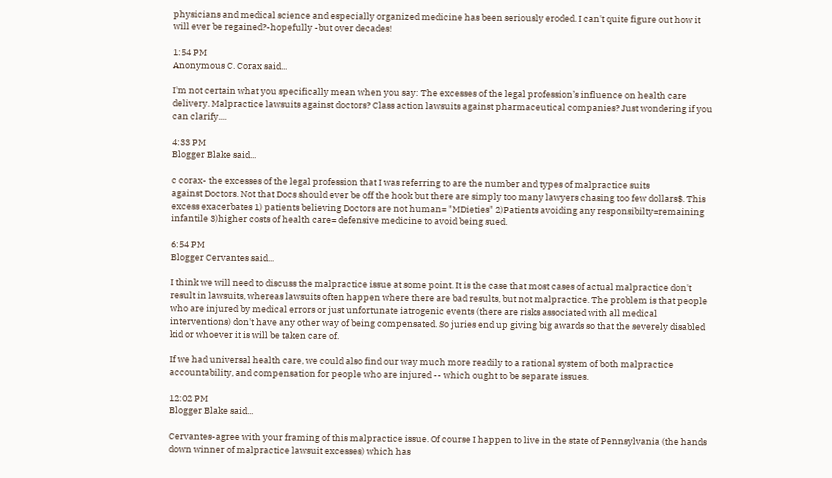physicians and medical science and especially organized medicine has been seriously eroded. I can't quite figure out how it will ever be regained?-hopefully -but over decades!

1:54 PM
Anonymous C. Corax said...

I'm not certain what you specifically mean when you say: The excesses of the legal profession’s influence on health care delivery. Malpractice lawsuits against doctors? Class action lawsuits against pharmaceutical companies? Just wondering if you can clarify....

4:33 PM
Blogger Blake said...

c corax- the excesses of the legal profession that I was referring to are the number and types of malpractice suits
against Doctors. Not that Docs should ever be off the hook but there are simply too many lawyers chasing too few dollars$. This excess exacerbates 1) patients believing Doctors are not human= "MDieties" 2)Patients avoiding any responsibilty=remaining infantile 3)higher costs of health care= defensive medicine to avoid being sued.

6:54 PM
Blogger Cervantes said...

I think we will need to discuss the malpractice issue at some point. It is the case that most cases of actual malpractice don't result in lawsuits, whereas lawsuits often happen where there are bad results, but not malpractice. The problem is that people who are injured by medical errors or just unfortunate iatrogenic events (there are risks associated with all medical interventions) don't have any other way of being compensated. So juries end up giving big awards so that the severely disabled kid or whoever it is will be taken care of.

If we had universal health care, we could also find our way much more readily to a rational system of both malpractice accountability, and compensation for people who are injured -- which ought to be separate issues.

12:02 PM
Blogger Blake said...

Cervantes-agree with your framing of this malpractice issue. Of course I happen to live in the state of Pennsylvania (the hands down winner of malpractice lawsuit excesses) which has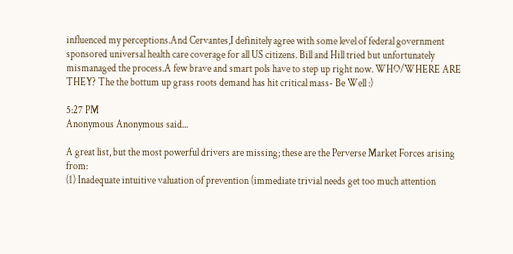influenced my perceptions.And Cervantes,I definitely agree with some level of federal government sponsored universal health care coverage for all US citizens. Bill and Hill tried but unfortunately mismanaged the process.A few brave and smart pols have to step up right now. WHO/WHERE ARE THEY? The the bottum up grass roots demand has hit critical mass- Be Well :)

5:27 PM
Anonymous Anonymous said...

A great list, but the most powerful drivers are missing; these are the Perverse Market Forces arising from:
(1) Inadequate intuitive valuation of prevention (immediate trivial needs get too much attention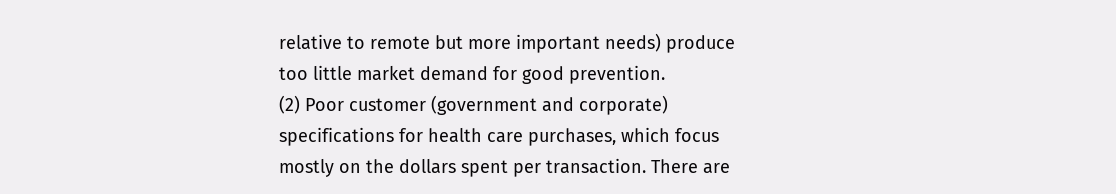relative to remote but more important needs) produce too little market demand for good prevention.
(2) Poor customer (government and corporate) specifications for health care purchases, which focus mostly on the dollars spent per transaction. There are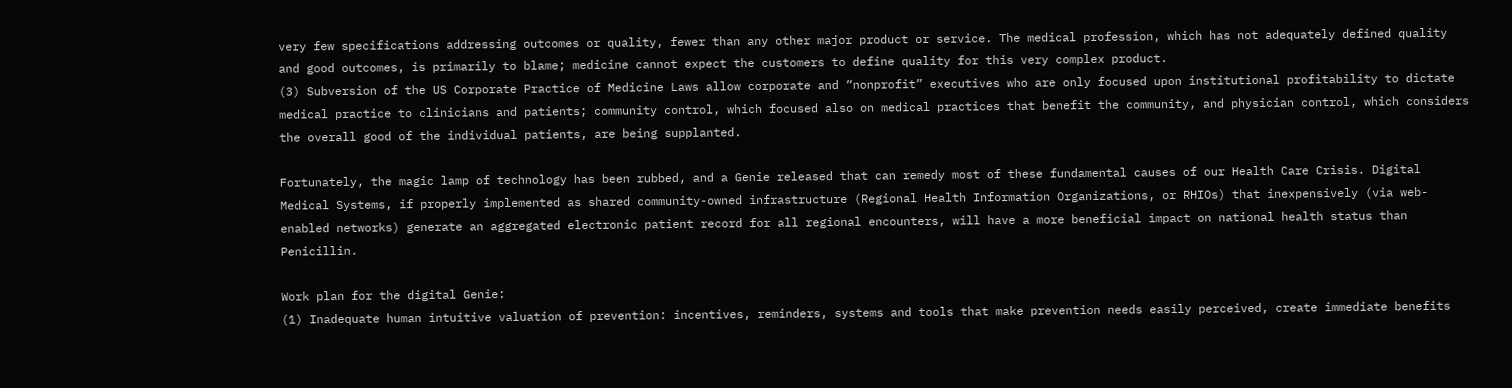very few specifications addressing outcomes or quality, fewer than any other major product or service. The medical profession, which has not adequately defined quality and good outcomes, is primarily to blame; medicine cannot expect the customers to define quality for this very complex product.
(3) Subversion of the US Corporate Practice of Medicine Laws allow corporate and “nonprofit” executives who are only focused upon institutional profitability to dictate medical practice to clinicians and patients; community control, which focused also on medical practices that benefit the community, and physician control, which considers the overall good of the individual patients, are being supplanted.

Fortunately, the magic lamp of technology has been rubbed, and a Genie released that can remedy most of these fundamental causes of our Health Care Crisis. Digital Medical Systems, if properly implemented as shared community-owned infrastructure (Regional Health Information Organizations, or RHIOs) that inexpensively (via web-enabled networks) generate an aggregated electronic patient record for all regional encounters, will have a more beneficial impact on national health status than Penicillin.

Work plan for the digital Genie:
(1) Inadequate human intuitive valuation of prevention: incentives, reminders, systems and tools that make prevention needs easily perceived, create immediate benefits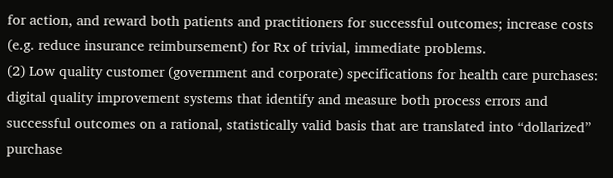for action, and reward both patients and practitioners for successful outcomes; increase costs (e.g. reduce insurance reimbursement) for Rx of trivial, immediate problems.
(2) Low quality customer (government and corporate) specifications for health care purchases: digital quality improvement systems that identify and measure both process errors and successful outcomes on a rational, statistically valid basis that are translated into “dollarized” purchase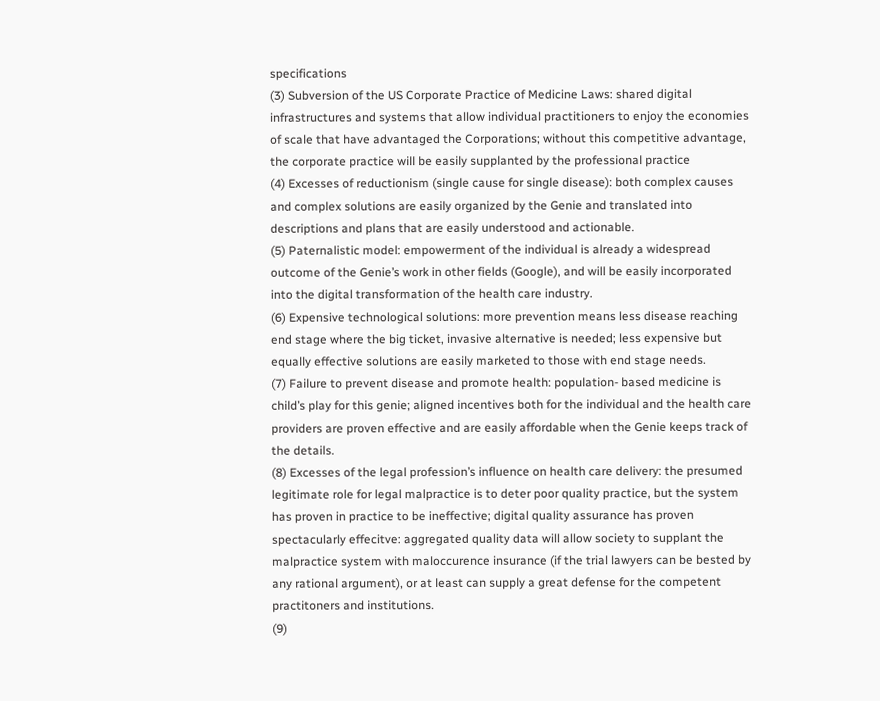specifications
(3) Subversion of the US Corporate Practice of Medicine Laws: shared digital infrastructures and systems that allow individual practitioners to enjoy the economies of scale that have advantaged the Corporations; without this competitive advantage, the corporate practice will be easily supplanted by the professional practice
(4) Excesses of reductionism (single cause for single disease): both complex causes and complex solutions are easily organized by the Genie and translated into descriptions and plans that are easily understood and actionable.
(5) Paternalistic model: empowerment of the individual is already a widespread outcome of the Genie’s work in other fields (Google), and will be easily incorporated into the digital transformation of the health care industry.
(6) Expensive technological solutions: more prevention means less disease reaching end stage where the big ticket, invasive alternative is needed; less expensive but equally effective solutions are easily marketed to those with end stage needs.
(7) Failure to prevent disease and promote health: population- based medicine is child’s play for this genie; aligned incentives both for the individual and the health care providers are proven effective and are easily affordable when the Genie keeps track of the details.
(8) Excesses of the legal profession’s influence on health care delivery: the presumed legitimate role for legal malpractice is to deter poor quality practice, but the system has proven in practice to be ineffective; digital quality assurance has proven spectacularly effecitve: aggregated quality data will allow society to supplant the malpractice system with maloccurence insurance (if the trial lawyers can be bested by any rational argument), or at least can supply a great defense for the competent practitoners and institutions.
(9)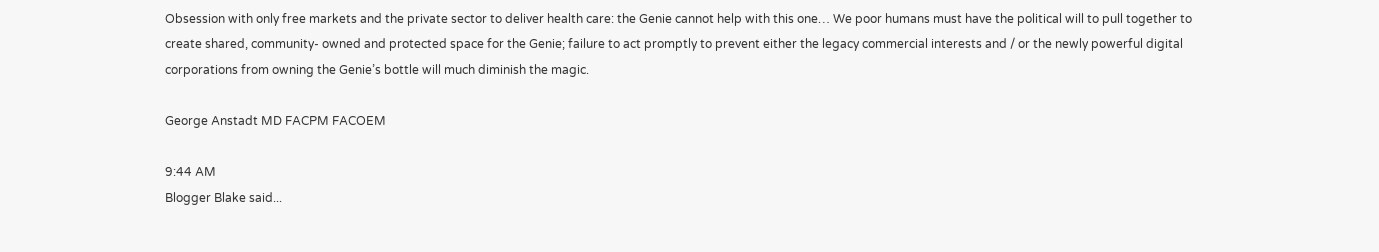Obsession with only free markets and the private sector to deliver health care: the Genie cannot help with this one… We poor humans must have the political will to pull together to create shared, community- owned and protected space for the Genie; failure to act promptly to prevent either the legacy commercial interests and / or the newly powerful digital corporations from owning the Genie’s bottle will much diminish the magic.

George Anstadt MD FACPM FACOEM

9:44 AM
Blogger Blake said...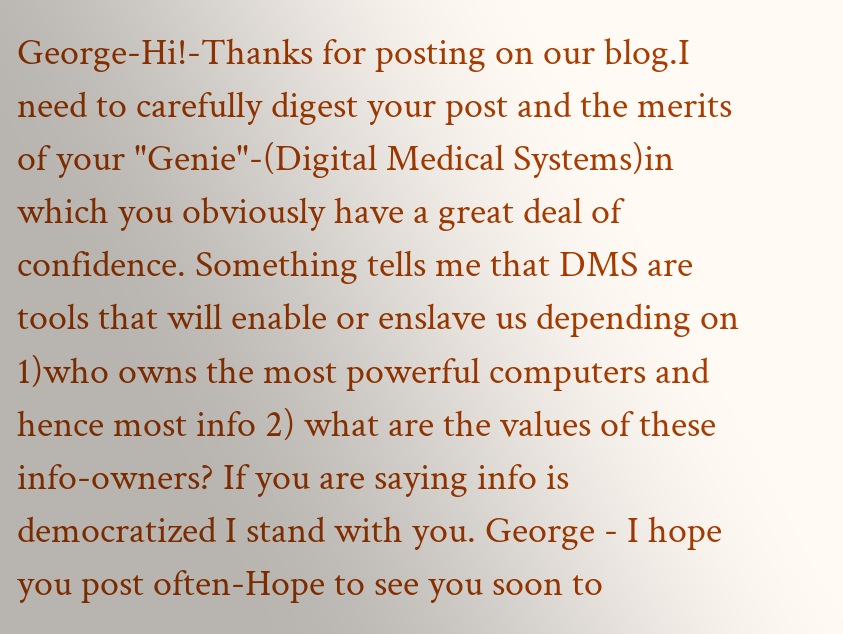George-Hi!-Thanks for posting on our blog.I need to carefully digest your post and the merits of your "Genie"-(Digital Medical Systems)in which you obviously have a great deal of confidence. Something tells me that DMS are tools that will enable or enslave us depending on 1)who owns the most powerful computers and hence most info 2) what are the values of these info-owners? If you are saying info is democratized I stand with you. George - I hope you post often-Hope to see you soon to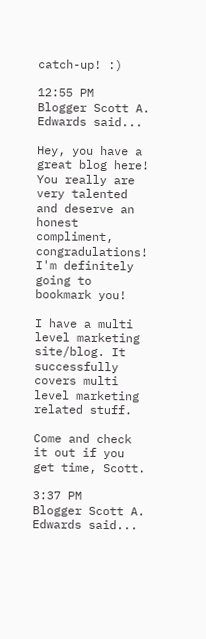catch-up! :)

12:55 PM
Blogger Scott A. Edwards said...

Hey, you have a great blog here! You really are very talented and deserve an honest compliment, congradulations! I'm definitely going to bookmark you!

I have a multi level marketing site/blog. It successfully covers multi level marketing related stuff.

Come and check it out if you get time, Scott.

3:37 PM
Blogger Scott A. Edwards said...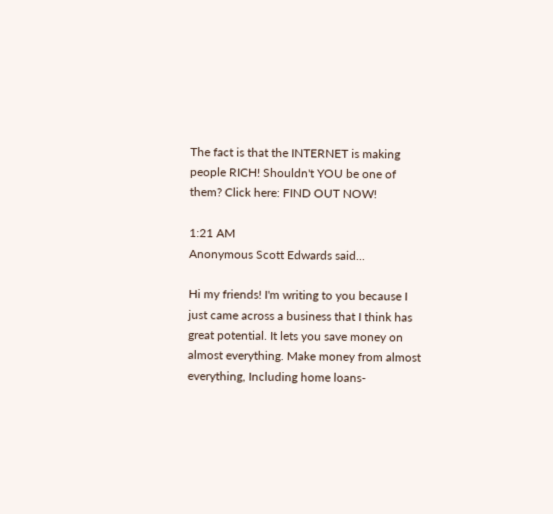The fact is that the INTERNET is making people RICH! Shouldn't YOU be one of them? Click here: FIND OUT NOW!

1:21 AM
Anonymous Scott Edwards said...

Hi my friends! I'm writing to you because I just came across a business that I think has great potential. It lets you save money on almost everything. Make money from almost everything, Including home loans-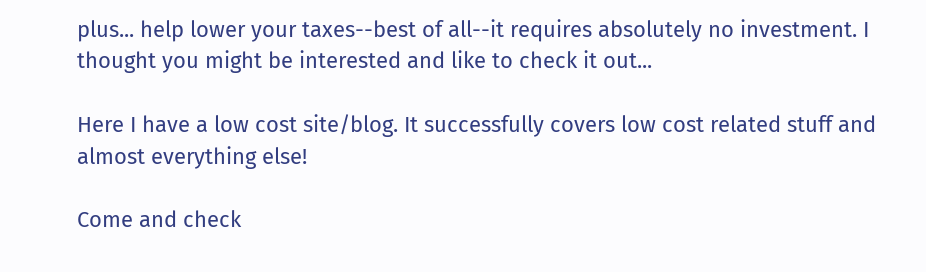plus... help lower your taxes--best of all--it requires absolutely no investment. I thought you might be interested and like to check it out...

Here I have a low cost site/blog. It successfully covers low cost related stuff and almost everything else!

Come and check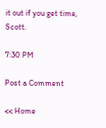it out if you get time, Scott.

7:30 PM

Post a Comment

<< Home